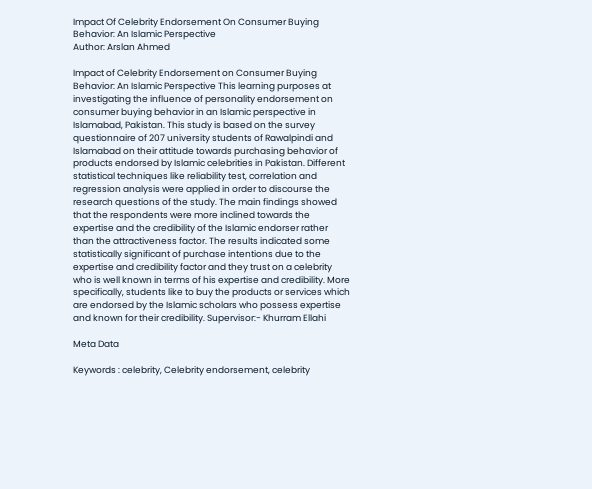Impact Of Celebrity Endorsement On Consumer Buying Behavior: An Islamic Perspective
Author: Arslan Ahmed

Impact of Celebrity Endorsement on Consumer Buying Behavior: An Islamic Perspective This learning purposes at investigating the influence of personality endorsement on consumer buying behavior in an Islamic perspective in Islamabad, Pakistan. This study is based on the survey questionnaire of 207 university students of Rawalpindi and Islamabad on their attitude towards purchasing behavior of products endorsed by Islamic celebrities in Pakistan. Different statistical techniques like reliability test, correlation and regression analysis were applied in order to discourse the research questions of the study. The main findings showed that the respondents were more inclined towards the expertise and the credibility of the Islamic endorser rather than the attractiveness factor. The results indicated some statistically significant of purchase intentions due to the expertise and credibility factor and they trust on a celebrity who is well known in terms of his expertise and credibility. More specifically, students like to buy the products or services which are endorsed by the Islamic scholars who possess expertise and known for their credibility. Supervisor:- Khurram Ellahi

Meta Data

Keywords : celebrity, Celebrity endorsement, celebrity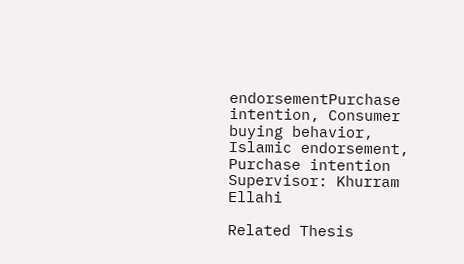endorsementPurchase intention, Consumer buying behavior, Islamic endorsement, Purchase intention
Supervisor: Khurram Ellahi

Related Thesis